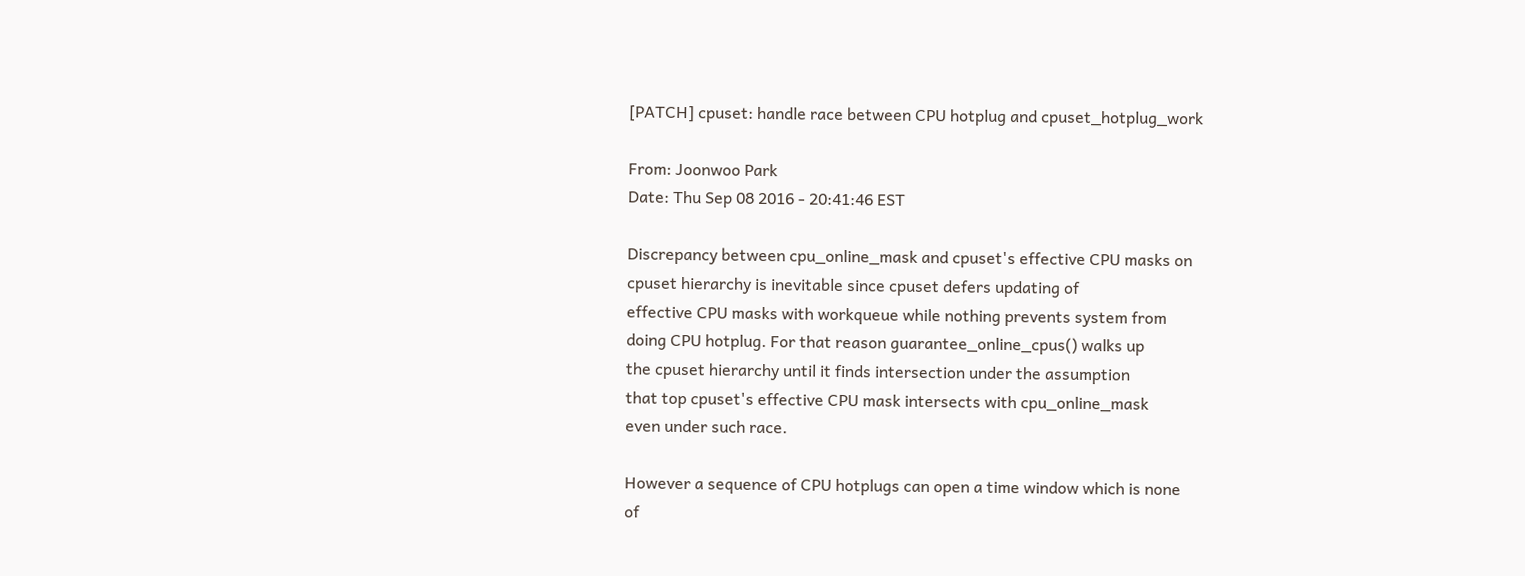[PATCH] cpuset: handle race between CPU hotplug and cpuset_hotplug_work

From: Joonwoo Park
Date: Thu Sep 08 2016 - 20:41:46 EST

Discrepancy between cpu_online_mask and cpuset's effective CPU masks on
cpuset hierarchy is inevitable since cpuset defers updating of
effective CPU masks with workqueue while nothing prevents system from
doing CPU hotplug. For that reason guarantee_online_cpus() walks up
the cpuset hierarchy until it finds intersection under the assumption
that top cpuset's effective CPU mask intersects with cpu_online_mask
even under such race.

However a sequence of CPU hotplugs can open a time window which is none
of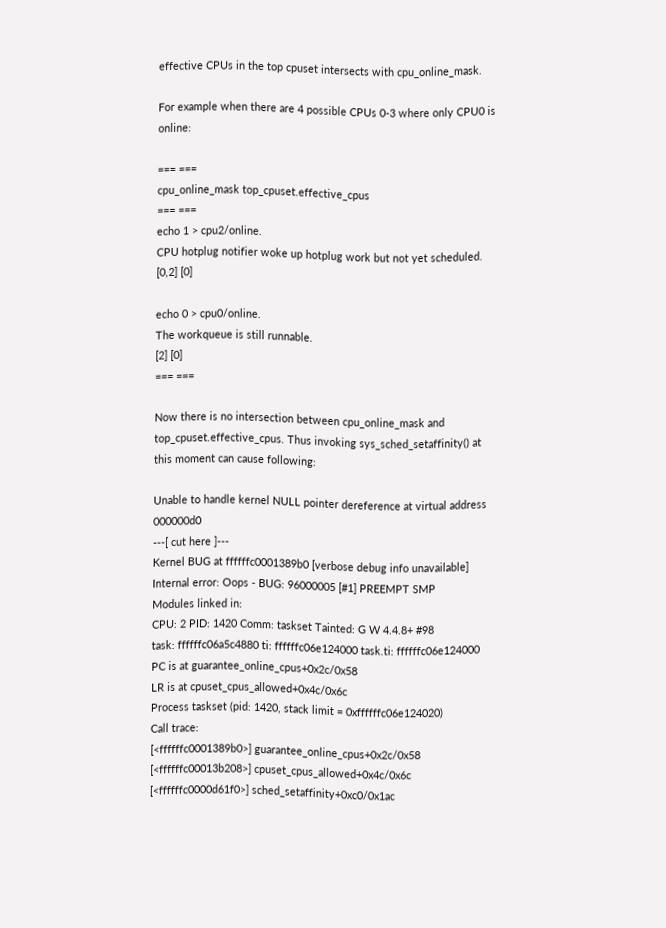effective CPUs in the top cpuset intersects with cpu_online_mask.

For example when there are 4 possible CPUs 0-3 where only CPU0 is online:

=== ===
cpu_online_mask top_cpuset.effective_cpus
=== ===
echo 1 > cpu2/online.
CPU hotplug notifier woke up hotplug work but not yet scheduled.
[0,2] [0]

echo 0 > cpu0/online.
The workqueue is still runnable.
[2] [0]
=== ===

Now there is no intersection between cpu_online_mask and
top_cpuset.effective_cpus. Thus invoking sys_sched_setaffinity() at
this moment can cause following:

Unable to handle kernel NULL pointer dereference at virtual address 000000d0
---[ cut here ]---
Kernel BUG at ffffffc0001389b0 [verbose debug info unavailable]
Internal error: Oops - BUG: 96000005 [#1] PREEMPT SMP
Modules linked in:
CPU: 2 PID: 1420 Comm: taskset Tainted: G W 4.4.8+ #98
task: ffffffc06a5c4880 ti: ffffffc06e124000 task.ti: ffffffc06e124000
PC is at guarantee_online_cpus+0x2c/0x58
LR is at cpuset_cpus_allowed+0x4c/0x6c
Process taskset (pid: 1420, stack limit = 0xffffffc06e124020)
Call trace:
[<ffffffc0001389b0>] guarantee_online_cpus+0x2c/0x58
[<ffffffc00013b208>] cpuset_cpus_allowed+0x4c/0x6c
[<ffffffc0000d61f0>] sched_setaffinity+0xc0/0x1ac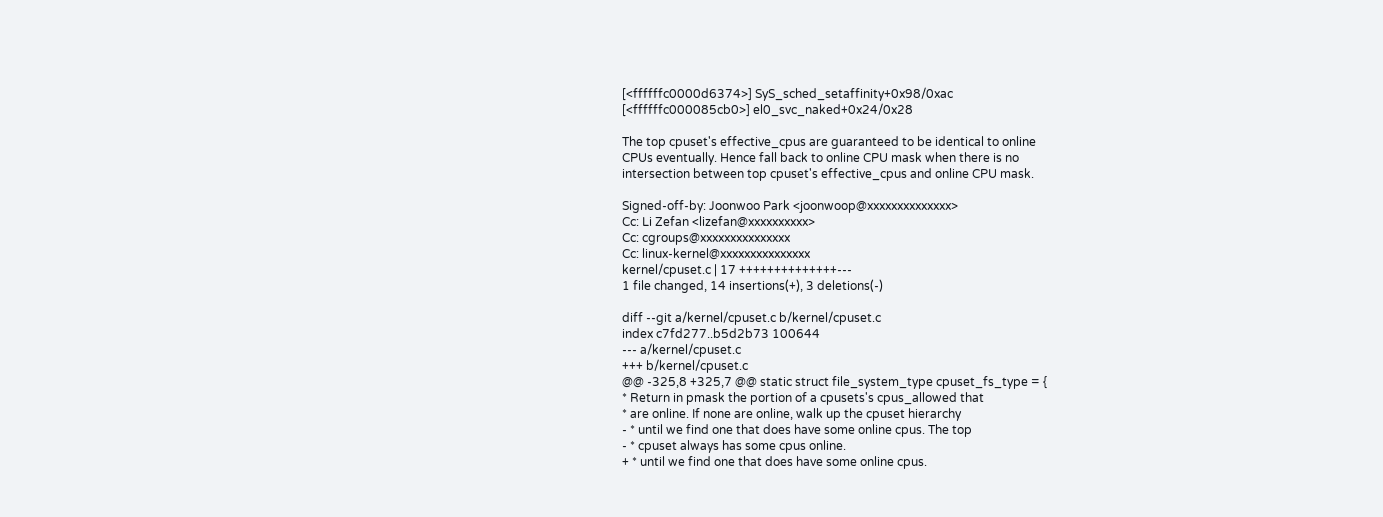[<ffffffc0000d6374>] SyS_sched_setaffinity+0x98/0xac
[<ffffffc000085cb0>] el0_svc_naked+0x24/0x28

The top cpuset's effective_cpus are guaranteed to be identical to online
CPUs eventually. Hence fall back to online CPU mask when there is no
intersection between top cpuset's effective_cpus and online CPU mask.

Signed-off-by: Joonwoo Park <joonwoop@xxxxxxxxxxxxxx>
Cc: Li Zefan <lizefan@xxxxxxxxxx>
Cc: cgroups@xxxxxxxxxxxxxxx
Cc: linux-kernel@xxxxxxxxxxxxxxx
kernel/cpuset.c | 17 ++++++++++++++---
1 file changed, 14 insertions(+), 3 deletions(-)

diff --git a/kernel/cpuset.c b/kernel/cpuset.c
index c7fd277..b5d2b73 100644
--- a/kernel/cpuset.c
+++ b/kernel/cpuset.c
@@ -325,8 +325,7 @@ static struct file_system_type cpuset_fs_type = {
* Return in pmask the portion of a cpusets's cpus_allowed that
* are online. If none are online, walk up the cpuset hierarchy
- * until we find one that does have some online cpus. The top
- * cpuset always has some cpus online.
+ * until we find one that does have some online cpus.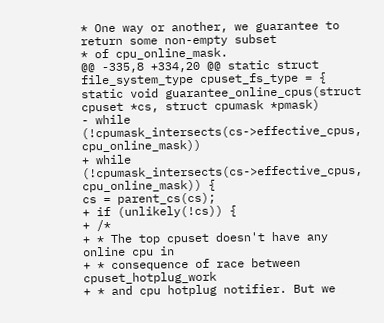* One way or another, we guarantee to return some non-empty subset
* of cpu_online_mask.
@@ -335,8 +334,20 @@ static struct file_system_type cpuset_fs_type = {
static void guarantee_online_cpus(struct cpuset *cs, struct cpumask *pmask)
- while (!cpumask_intersects(cs->effective_cpus, cpu_online_mask))
+ while (!cpumask_intersects(cs->effective_cpus, cpu_online_mask)) {
cs = parent_cs(cs);
+ if (unlikely(!cs)) {
+ /*
+ * The top cpuset doesn't have any online cpu in
+ * consequence of race between cpuset_hotplug_work
+ * and cpu hotplug notifier. But we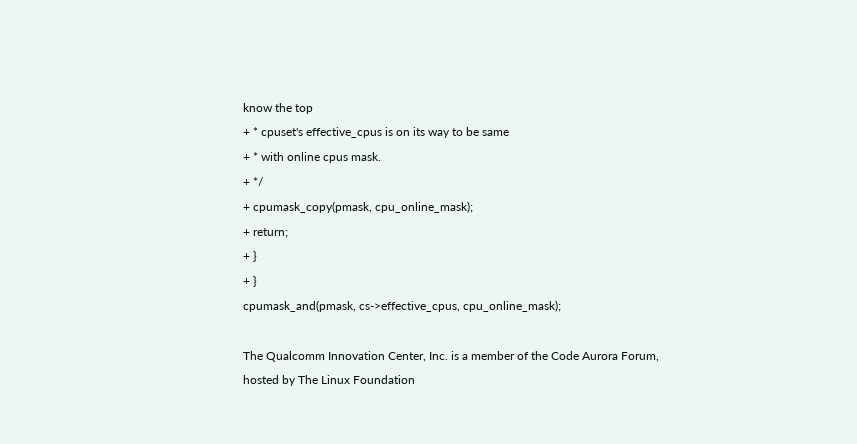know the top
+ * cpuset's effective_cpus is on its way to be same
+ * with online cpus mask.
+ */
+ cpumask_copy(pmask, cpu_online_mask);
+ return;
+ }
+ }
cpumask_and(pmask, cs->effective_cpus, cpu_online_mask);

The Qualcomm Innovation Center, Inc. is a member of the Code Aurora Forum,
hosted by The Linux Foundation